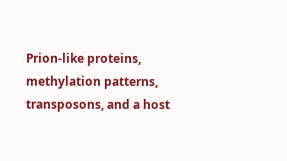Prion-like proteins, methylation patterns, transposons, and a host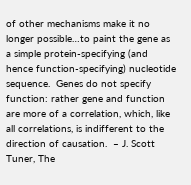of other mechanisms make it no longer possible…to paint the gene as a simple protein-specifying (and hence function-specifying) nucleotide sequence.  Genes do not specify function: rather gene and function are more of a correlation, which, like all correlations, is indifferent to the direction of causation.  – J. Scott Tuner, The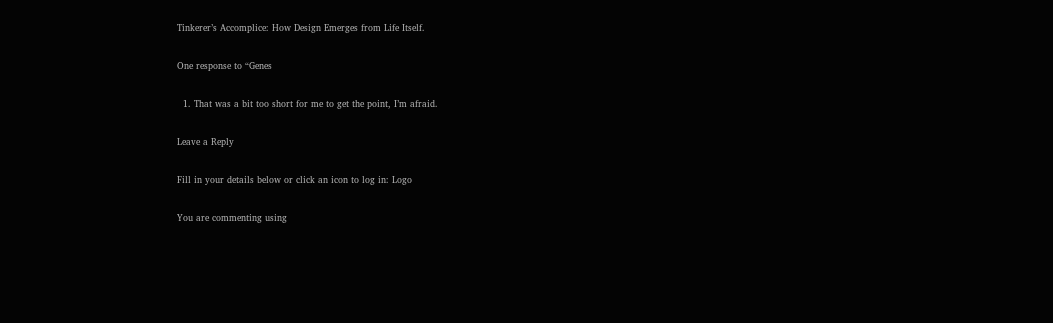Tinkerer’s Accomplice: How Design Emerges from Life Itself.

One response to “Genes

  1. That was a bit too short for me to get the point, I’m afraid.

Leave a Reply

Fill in your details below or click an icon to log in: Logo

You are commenting using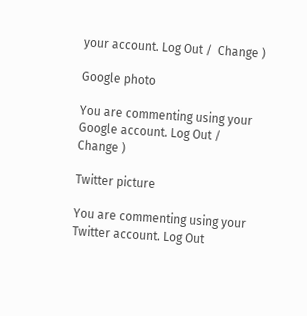your account. Log Out /  Change )

Google photo

You are commenting using your Google account. Log Out /  Change )

Twitter picture

You are commenting using your Twitter account. Log Out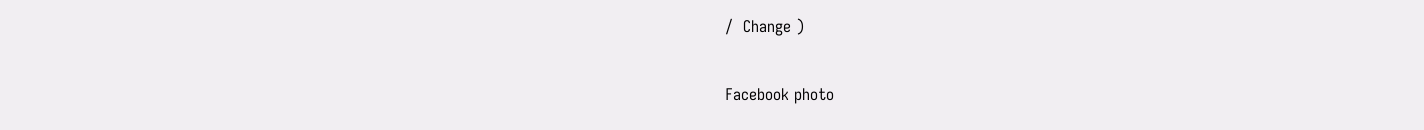/  Change )

Facebook photo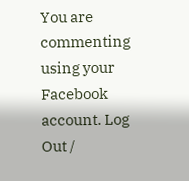You are commenting using your Facebook account. Log Out /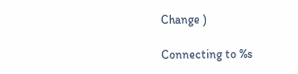Change )

Connecting to %s